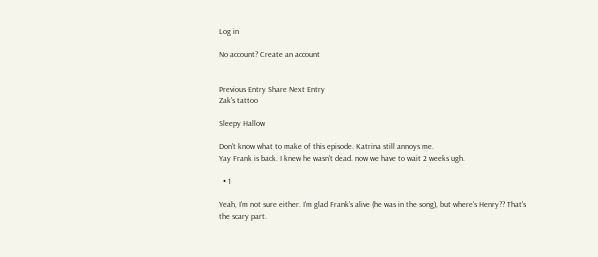Log in

No account? Create an account


Previous Entry Share Next Entry
Zak's tattoo

Sleepy Hallow

Don't know what to make of this episode. Katrina still annoys me.
Yay Frank is back. I knew he wasn't dead. now we have to wait 2 weeks ugh.

  • 1

Yeah, I'm not sure either. I'm glad Frank's alive (he was in the song), but where's Henry?? That's the scary part.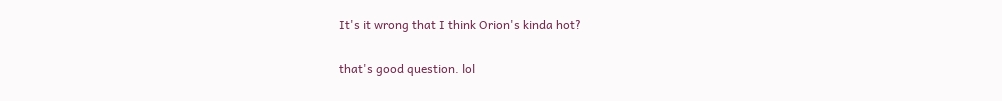It's it wrong that I think Orion's kinda hot?

that's good question. lol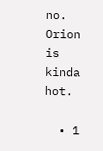no. Orion is kinda hot.

  • 1